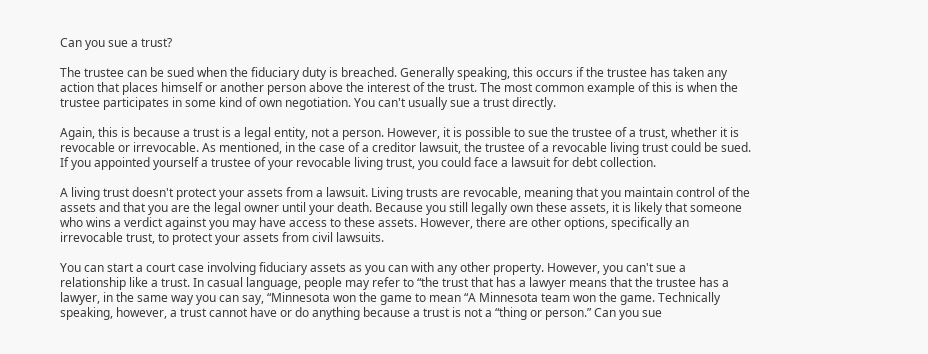Can you sue a trust?

The trustee can be sued when the fiduciary duty is breached. Generally speaking, this occurs if the trustee has taken any action that places himself or another person above the interest of the trust. The most common example of this is when the trustee participates in some kind of own negotiation. You can't usually sue a trust directly.

Again, this is because a trust is a legal entity, not a person. However, it is possible to sue the trustee of a trust, whether it is revocable or irrevocable. As mentioned, in the case of a creditor lawsuit, the trustee of a revocable living trust could be sued. If you appointed yourself a trustee of your revocable living trust, you could face a lawsuit for debt collection.

A living trust doesn't protect your assets from a lawsuit. Living trusts are revocable, meaning that you maintain control of the assets and that you are the legal owner until your death. Because you still legally own these assets, it is likely that someone who wins a verdict against you may have access to these assets. However, there are other options, specifically an irrevocable trust, to protect your assets from civil lawsuits.

You can start a court case involving fiduciary assets as you can with any other property. However, you can't sue a relationship like a trust. In casual language, people may refer to “the trust that has a lawyer means that the trustee has a lawyer, in the same way you can say, “Minnesota won the game to mean “A Minnesota team won the game. Technically speaking, however, a trust cannot have or do anything because a trust is not a “thing or person.” Can you sue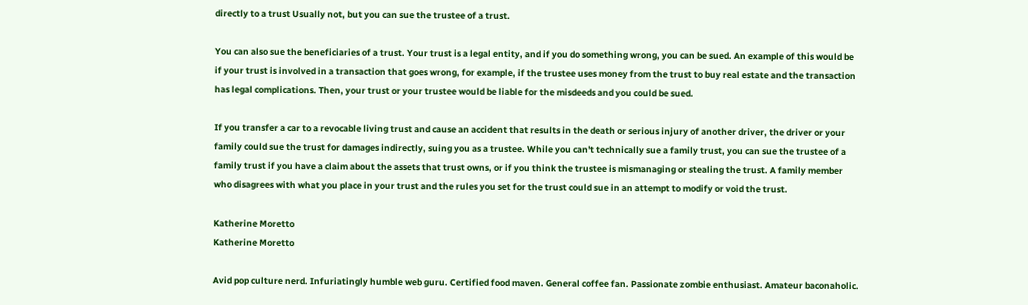directly to a trust Usually not, but you can sue the trustee of a trust.

You can also sue the beneficiaries of a trust. Your trust is a legal entity, and if you do something wrong, you can be sued. An example of this would be if your trust is involved in a transaction that goes wrong, for example, if the trustee uses money from the trust to buy real estate and the transaction has legal complications. Then, your trust or your trustee would be liable for the misdeeds and you could be sued.

If you transfer a car to a revocable living trust and cause an accident that results in the death or serious injury of another driver, the driver or your family could sue the trust for damages indirectly, suing you as a trustee. While you can't technically sue a family trust, you can sue the trustee of a family trust if you have a claim about the assets that trust owns, or if you think the trustee is mismanaging or stealing the trust. A family member who disagrees with what you place in your trust and the rules you set for the trust could sue in an attempt to modify or void the trust.

Katherine Moretto
Katherine Moretto

Avid pop culture nerd. Infuriatingly humble web guru. Certified food maven. General coffee fan. Passionate zombie enthusiast. Amateur baconaholic.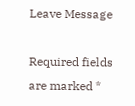Leave Message

Required fields are marked *